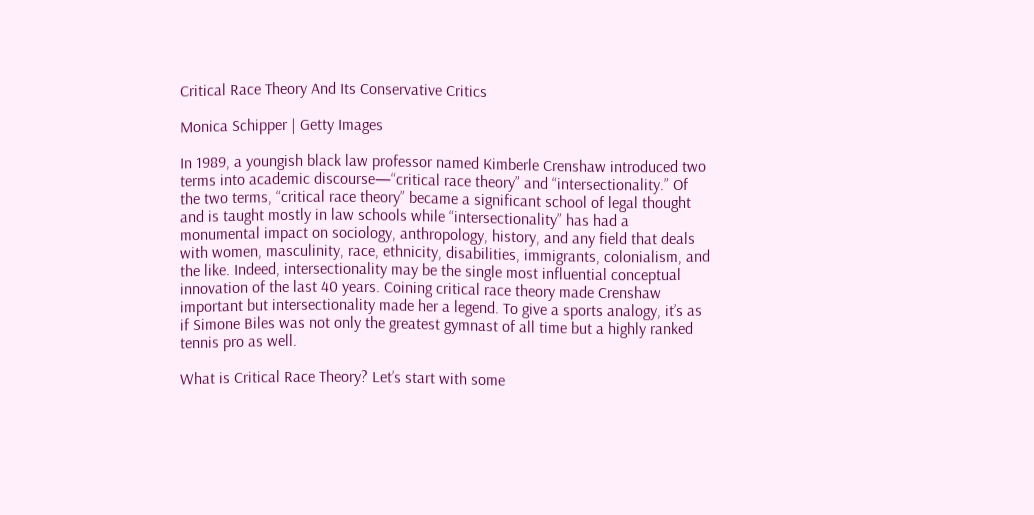Critical Race Theory And Its Conservative Critics

Monica Schipper | Getty Images

In 1989, a youngish black law professor named Kimberle Crenshaw introduced two terms into academic discourse—“critical race theory” and “intersectionality.” Of the two terms, “critical race theory” became a significant school of legal thought and is taught mostly in law schools while “intersectionality” has had a monumental impact on sociology, anthropology, history, and any field that deals with women, masculinity, race, ethnicity, disabilities, immigrants, colonialism, and the like. Indeed, intersectionality may be the single most influential conceptual innovation of the last 40 years. Coining critical race theory made Crenshaw important but intersectionality made her a legend. To give a sports analogy, it’s as if Simone Biles was not only the greatest gymnast of all time but a highly ranked tennis pro as well.

What is Critical Race Theory? Let’s start with some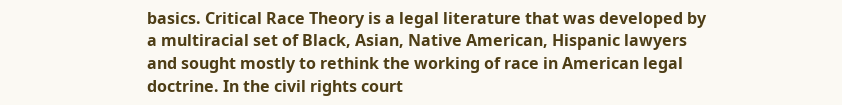basics. Critical Race Theory is a legal literature that was developed by a multiracial set of Black, Asian, Native American, Hispanic lawyers and sought mostly to rethink the working of race in American legal doctrine. In the civil rights court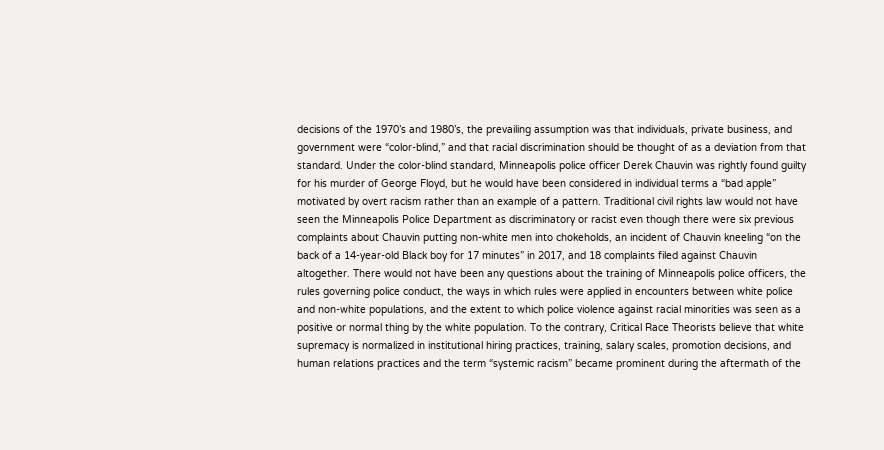decisions of the 1970’s and 1980’s, the prevailing assumption was that individuals, private business, and government were “color-blind,” and that racial discrimination should be thought of as a deviation from that standard. Under the color-blind standard, Minneapolis police officer Derek Chauvin was rightly found guilty for his murder of George Floyd, but he would have been considered in individual terms a “bad apple” motivated by overt racism rather than an example of a pattern. Traditional civil rights law would not have seen the Minneapolis Police Department as discriminatory or racist even though there were six previous complaints about Chauvin putting non-white men into chokeholds, an incident of Chauvin kneeling “on the back of a 14-year-old Black boy for 17 minutes” in 2017, and 18 complaints filed against Chauvin altogether. There would not have been any questions about the training of Minneapolis police officers, the rules governing police conduct, the ways in which rules were applied in encounters between white police and non-white populations, and the extent to which police violence against racial minorities was seen as a positive or normal thing by the white population. To the contrary, Critical Race Theorists believe that white supremacy is normalized in institutional hiring practices, training, salary scales, promotion decisions, and human relations practices and the term “systemic racism” became prominent during the aftermath of the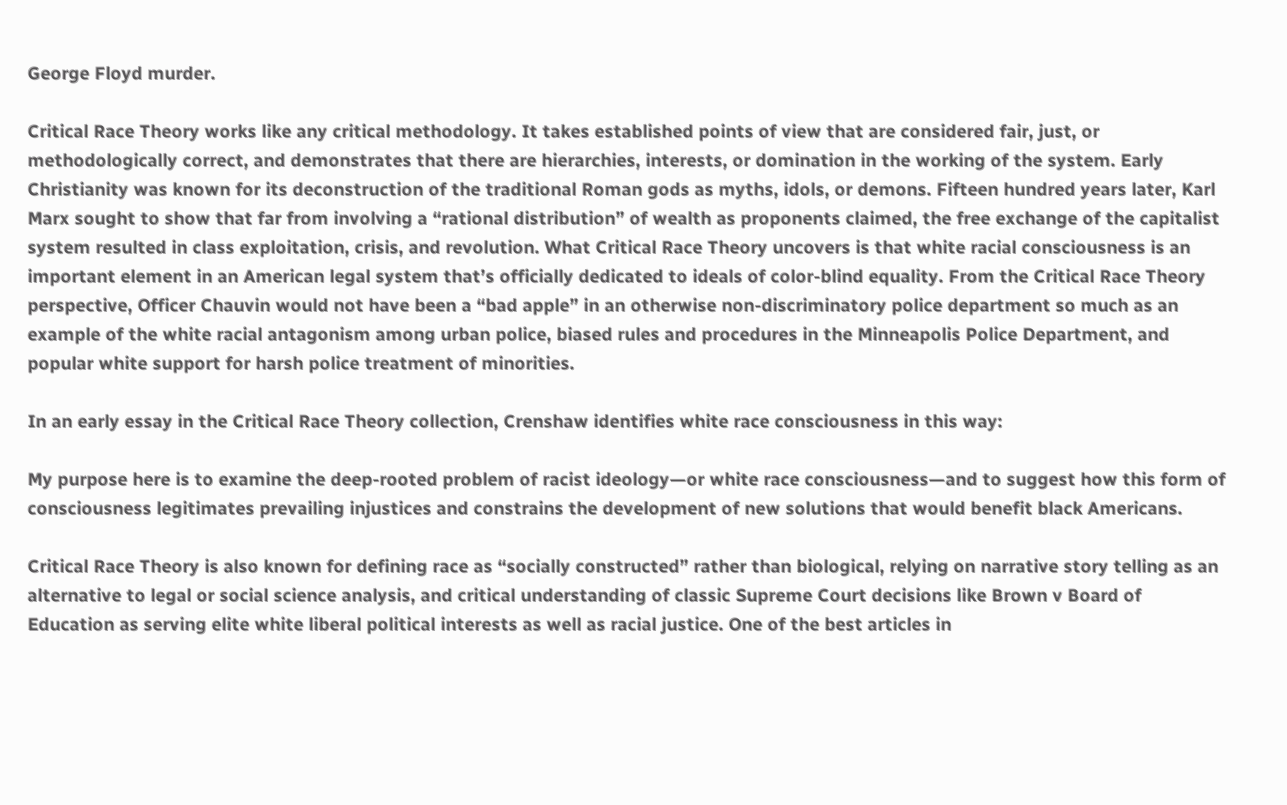George Floyd murder.

Critical Race Theory works like any critical methodology. It takes established points of view that are considered fair, just, or methodologically correct, and demonstrates that there are hierarchies, interests, or domination in the working of the system. Early Christianity was known for its deconstruction of the traditional Roman gods as myths, idols, or demons. Fifteen hundred years later, Karl Marx sought to show that far from involving a “rational distribution” of wealth as proponents claimed, the free exchange of the capitalist system resulted in class exploitation, crisis, and revolution. What Critical Race Theory uncovers is that white racial consciousness is an important element in an American legal system that’s officially dedicated to ideals of color-blind equality. From the Critical Race Theory perspective, Officer Chauvin would not have been a “bad apple” in an otherwise non-discriminatory police department so much as an example of the white racial antagonism among urban police, biased rules and procedures in the Minneapolis Police Department, and popular white support for harsh police treatment of minorities.

In an early essay in the Critical Race Theory collection, Crenshaw identifies white race consciousness in this way:

My purpose here is to examine the deep-rooted problem of racist ideology—or white race consciousness—and to suggest how this form of consciousness legitimates prevailing injustices and constrains the development of new solutions that would benefit black Americans.

Critical Race Theory is also known for defining race as “socially constructed” rather than biological, relying on narrative story telling as an alternative to legal or social science analysis, and critical understanding of classic Supreme Court decisions like Brown v Board of Education as serving elite white liberal political interests as well as racial justice. One of the best articles in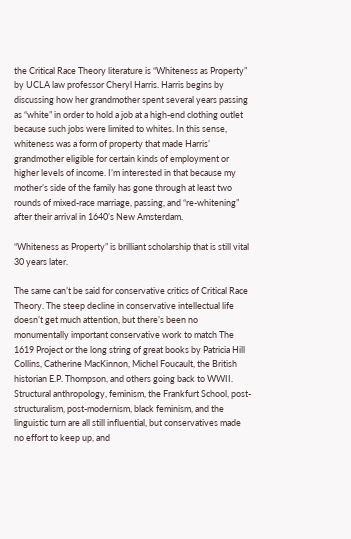the Critical Race Theory literature is “Whiteness as Property” by UCLA law professor Cheryl Harris. Harris begins by discussing how her grandmother spent several years passing as “white” in order to hold a job at a high-end clothing outlet because such jobs were limited to whites. In this sense, whiteness was a form of property that made Harris’ grandmother eligible for certain kinds of employment or higher levels of income. I’m interested in that because my mother’s side of the family has gone through at least two rounds of mixed-race marriage, passing, and “re-whitening” after their arrival in 1640’s New Amsterdam.

“Whiteness as Property” is brilliant scholarship that is still vital 30 years later.

The same can’t be said for conservative critics of Critical Race Theory. The steep decline in conservative intellectual life doesn’t get much attention, but there’s been no monumentally important conservative work to match The 1619 Project or the long string of great books by Patricia Hill Collins, Catherine MacKinnon, Michel Foucault, the British historian E.P. Thompson, and others going back to WWII. Structural anthropology, feminism, the Frankfurt School, post-structuralism, post-modernism, black feminism, and the linguistic turn are all still influential, but conservatives made no effort to keep up, and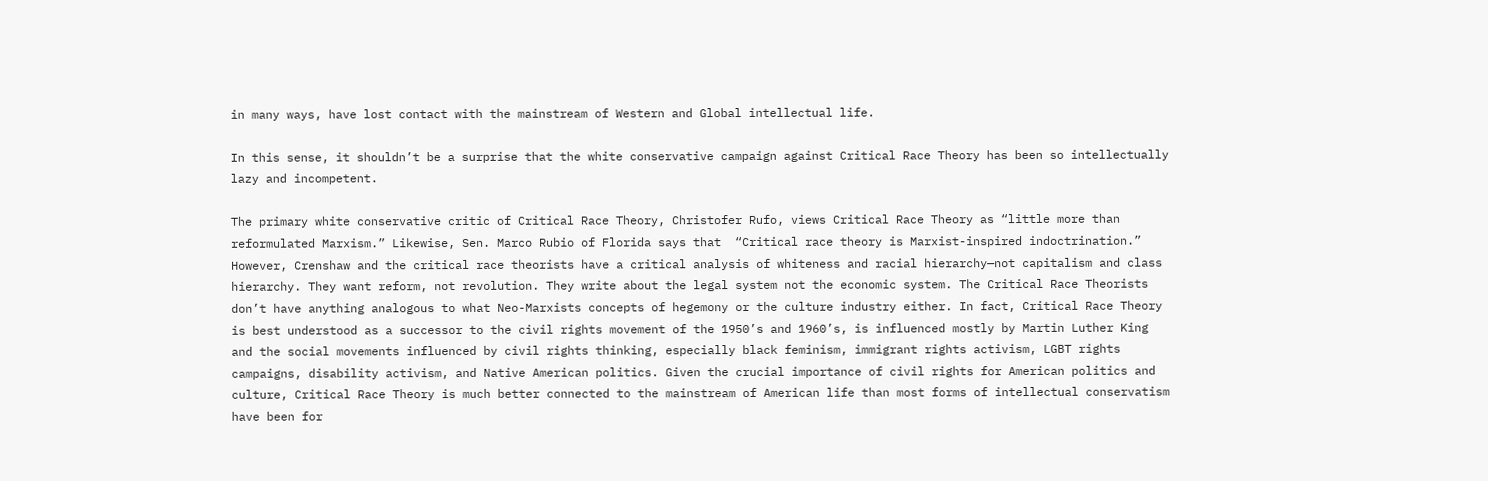in many ways, have lost contact with the mainstream of Western and Global intellectual life.

In this sense, it shouldn’t be a surprise that the white conservative campaign against Critical Race Theory has been so intellectually lazy and incompetent.

The primary white conservative critic of Critical Race Theory, Christofer Rufo, views Critical Race Theory as “little more than reformulated Marxism.” Likewise, Sen. Marco Rubio of Florida says that  “Critical race theory is Marxist-inspired indoctrination.” However, Crenshaw and the critical race theorists have a critical analysis of whiteness and racial hierarchy—not capitalism and class hierarchy. They want reform, not revolution. They write about the legal system not the economic system. The Critical Race Theorists don’t have anything analogous to what Neo-Marxists concepts of hegemony or the culture industry either. In fact, Critical Race Theory is best understood as a successor to the civil rights movement of the 1950’s and 1960’s, is influenced mostly by Martin Luther King and the social movements influenced by civil rights thinking, especially black feminism, immigrant rights activism, LGBT rights campaigns, disability activism, and Native American politics. Given the crucial importance of civil rights for American politics and culture, Critical Race Theory is much better connected to the mainstream of American life than most forms of intellectual conservatism have been for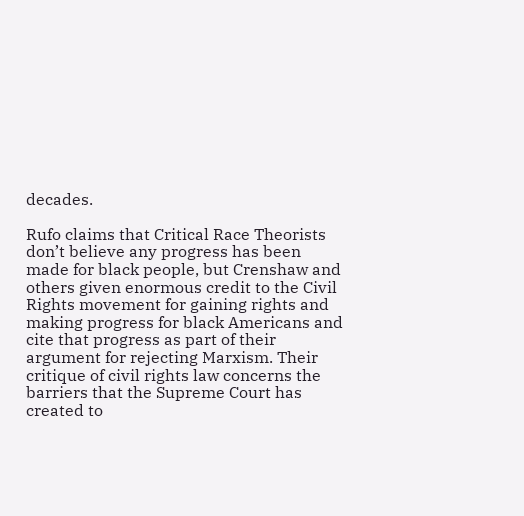decades.

Rufo claims that Critical Race Theorists don’t believe any progress has been made for black people, but Crenshaw and others given enormous credit to the Civil Rights movement for gaining rights and making progress for black Americans and cite that progress as part of their argument for rejecting Marxism. Their critique of civil rights law concerns the barriers that the Supreme Court has created to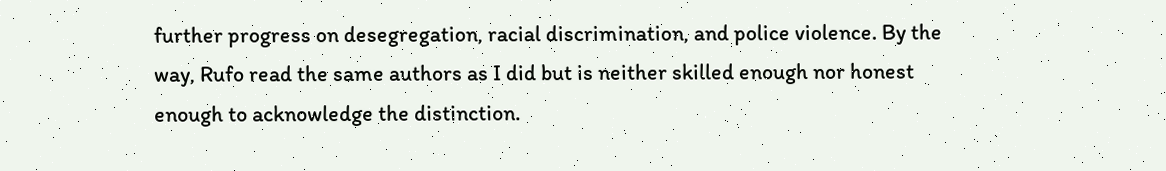further progress on desegregation, racial discrimination, and police violence. By the way, Rufo read the same authors as I did but is neither skilled enough nor honest enough to acknowledge the distinction.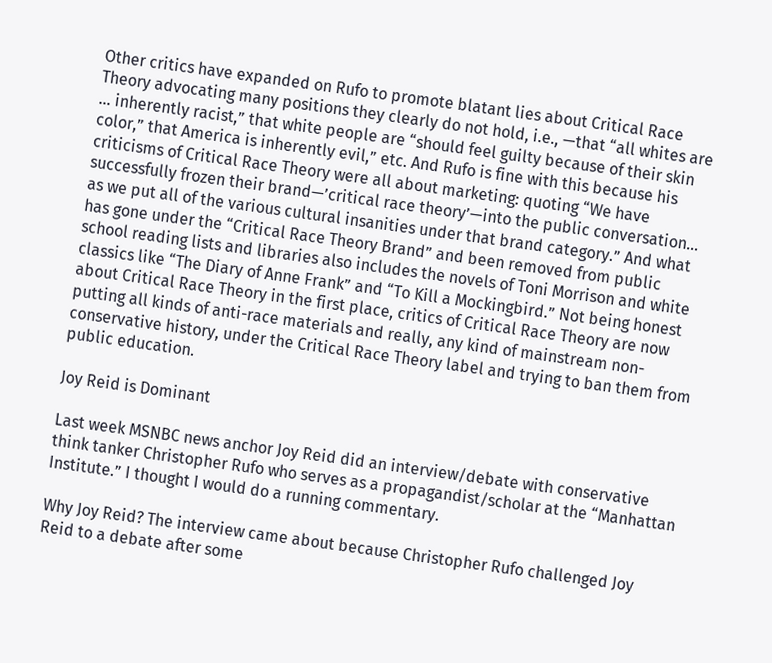Other critics have expanded on Rufo to promote blatant lies about Critical Race Theory advocating many positions they clearly do not hold, i.e., —that “all whites are … inherently racist,” that white people are “should feel guilty because of their skin color,” that America is inherently evil,” etc. And Rufo is fine with this because his criticisms of Critical Race Theory were all about marketing: quoting “We have successfully frozen their brand—’critical race theory’—into the public conversation… as we put all of the various cultural insanities under that brand category.” And what has gone under the “Critical Race Theory Brand” and been removed from public school reading lists and libraries also includes the novels of Toni Morrison and white classics like “The Diary of Anne Frank” and “To Kill a Mockingbird.” Not being honest about Critical Race Theory in the first place, critics of Critical Race Theory are now putting all kinds of anti-race materials and really, any kind of mainstream non-conservative history, under the Critical Race Theory label and trying to ban them from public education.

Joy Reid is Dominant

Last week MSNBC news anchor Joy Reid did an interview/debate with conservative think tanker Christopher Rufo who serves as a propagandist/scholar at the “Manhattan Institute.” I thought I would do a running commentary.

Why Joy Reid? The interview came about because Christopher Rufo challenged Joy Reid to a debate after some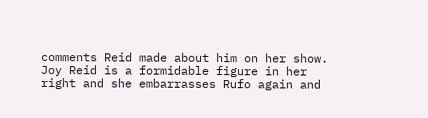comments Reid made about him on her show. Joy Reid is a formidable figure in her right and she embarrasses Rufo again and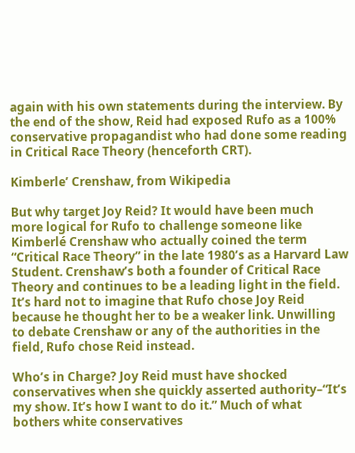again with his own statements during the interview. By the end of the show, Reid had exposed Rufo as a 100% conservative propagandist who had done some reading in Critical Race Theory (henceforth CRT).

Kimberle’ Crenshaw, from Wikipedia

But why target Joy Reid? It would have been much more logical for Rufo to challenge someone like Kimberlé Crenshaw who actually coined the term “Critical Race Theory” in the late 1980’s as a Harvard Law Student. Crenshaw’s both a founder of Critical Race Theory and continues to be a leading light in the field. It’s hard not to imagine that Rufo chose Joy Reid because he thought her to be a weaker link. Unwilling to debate Crenshaw or any of the authorities in the field, Rufo chose Reid instead.

Who’s in Charge? Joy Reid must have shocked conservatives when she quickly asserted authority–“It’s my show. It’s how I want to do it.” Much of what bothers white conservatives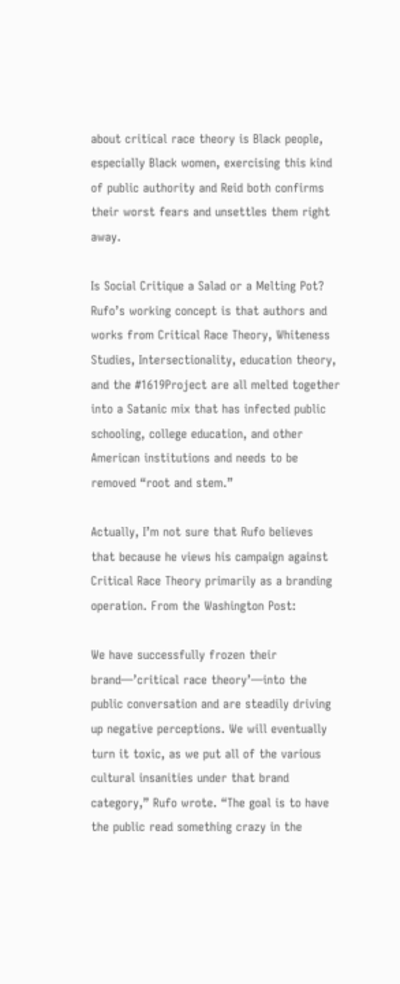about critical race theory is Black people, especially Black women, exercising this kind of public authority and Reid both confirms their worst fears and unsettles them right away.

Is Social Critique a Salad or a Melting Pot? Rufo’s working concept is that authors and works from Critical Race Theory, Whiteness Studies, Intersectionality, education theory, and the #1619Project are all melted together into a Satanic mix that has infected public schooling, college education, and other American institutions and needs to be removed “root and stem.”

Actually, I’m not sure that Rufo believes that because he views his campaign against Critical Race Theory primarily as a branding operation. From the Washington Post:

We have successfully frozen their brand—’critical race theory’—into the public conversation and are steadily driving up negative perceptions. We will eventually turn it toxic, as we put all of the various cultural insanities under that brand category,” Rufo wrote. “The goal is to have the public read something crazy in the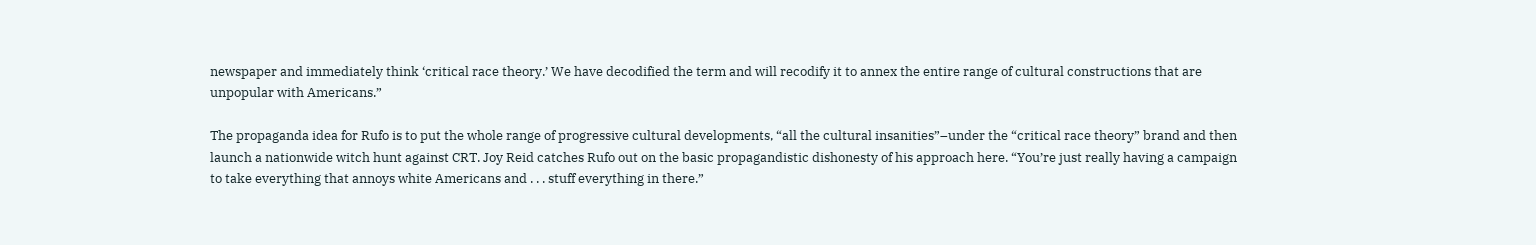newspaper and immediately think ‘critical race theory.’ We have decodified the term and will recodify it to annex the entire range of cultural constructions that are unpopular with Americans.”

The propaganda idea for Rufo is to put the whole range of progressive cultural developments, “all the cultural insanities”–under the “critical race theory” brand and then launch a nationwide witch hunt against CRT. Joy Reid catches Rufo out on the basic propagandistic dishonesty of his approach here. “You’re just really having a campaign to take everything that annoys white Americans and . . . stuff everything in there.”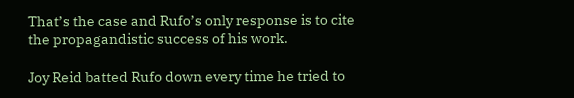That’s the case and Rufo’s only response is to cite the propagandistic success of his work.

Joy Reid batted Rufo down every time he tried to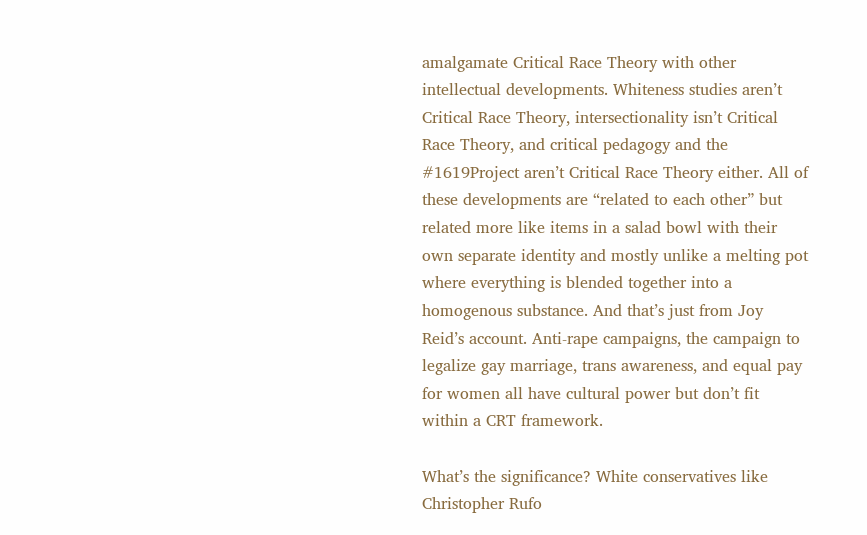amalgamate Critical Race Theory with other intellectual developments. Whiteness studies aren’t Critical Race Theory, intersectionality isn’t Critical Race Theory, and critical pedagogy and the #1619Project aren’t Critical Race Theory either. All of these developments are “related to each other” but related more like items in a salad bowl with their own separate identity and mostly unlike a melting pot where everything is blended together into a homogenous substance. And that’s just from Joy Reid’s account. Anti-rape campaigns, the campaign to legalize gay marriage, trans awareness, and equal pay for women all have cultural power but don’t fit within a CRT framework.

What’s the significance? White conservatives like Christopher Rufo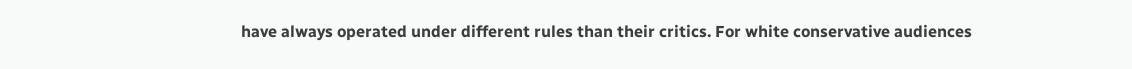have always operated under different rules than their critics. For white conservative audiences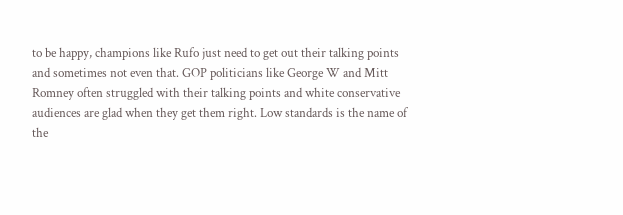to be happy, champions like Rufo just need to get out their talking points and sometimes not even that. GOP politicians like George W and Mitt Romney often struggled with their talking points and white conservative audiences are glad when they get them right. Low standards is the name of the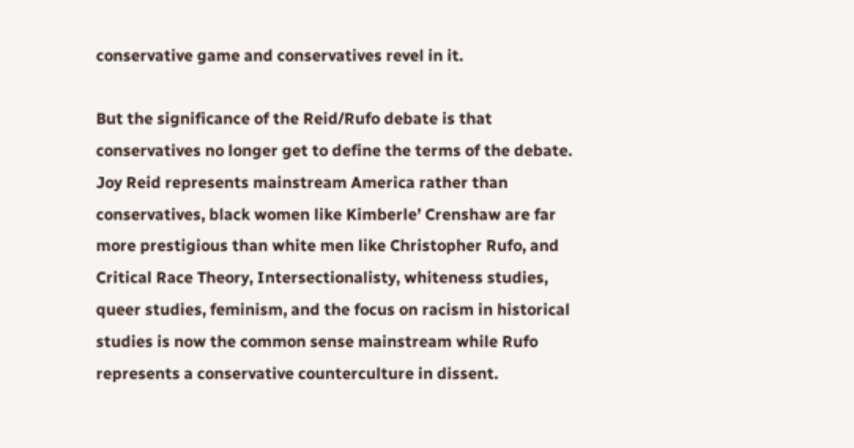conservative game and conservatives revel in it.

But the significance of the Reid/Rufo debate is that conservatives no longer get to define the terms of the debate. Joy Reid represents mainstream America rather than conservatives, black women like Kimberle’ Crenshaw are far more prestigious than white men like Christopher Rufo, and Critical Race Theory, Intersectionalisty, whiteness studies, queer studies, feminism, and the focus on racism in historical studies is now the common sense mainstream while Rufo represents a conservative counterculture in dissent.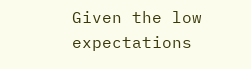Given the low expectations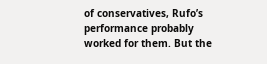of conservatives, Rufo’s performance probably worked for them. But the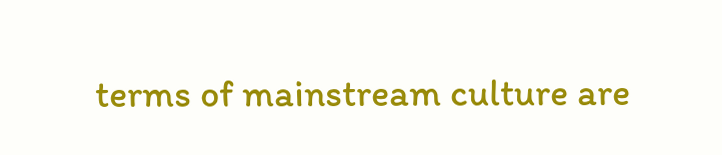terms of mainstream culture are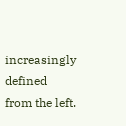increasingly defined from the left.